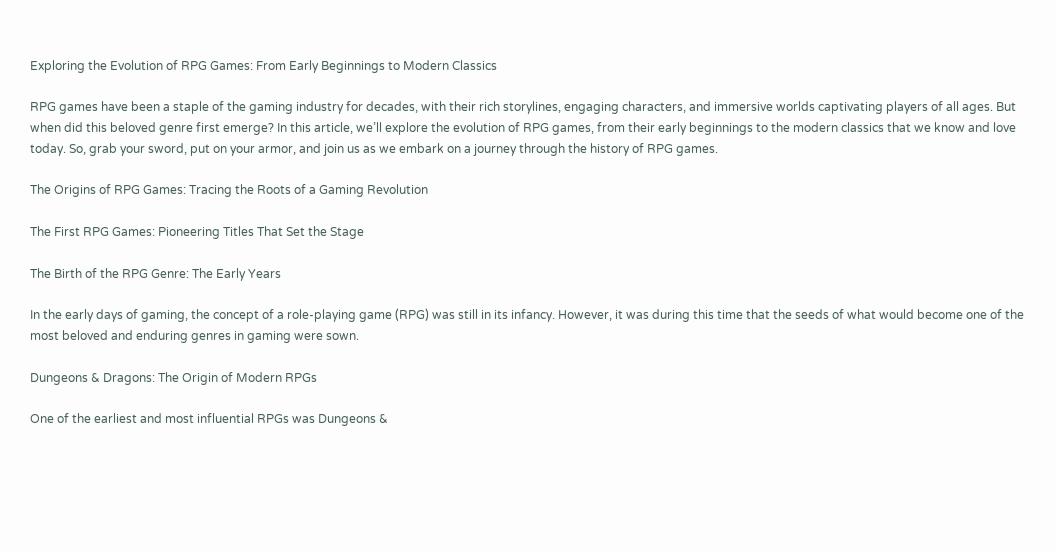Exploring the Evolution of RPG Games: From Early Beginnings to Modern Classics

RPG games have been a staple of the gaming industry for decades, with their rich storylines, engaging characters, and immersive worlds captivating players of all ages. But when did this beloved genre first emerge? In this article, we’ll explore the evolution of RPG games, from their early beginnings to the modern classics that we know and love today. So, grab your sword, put on your armor, and join us as we embark on a journey through the history of RPG games.

The Origins of RPG Games: Tracing the Roots of a Gaming Revolution

The First RPG Games: Pioneering Titles That Set the Stage

The Birth of the RPG Genre: The Early Years

In the early days of gaming, the concept of a role-playing game (RPG) was still in its infancy. However, it was during this time that the seeds of what would become one of the most beloved and enduring genres in gaming were sown.

Dungeons & Dragons: The Origin of Modern RPGs

One of the earliest and most influential RPGs was Dungeons &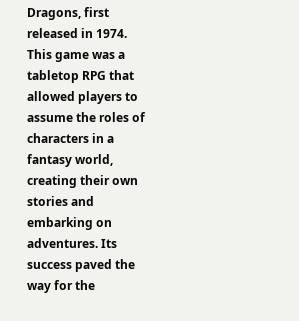Dragons, first released in 1974. This game was a tabletop RPG that allowed players to assume the roles of characters in a fantasy world, creating their own stories and embarking on adventures. Its success paved the way for the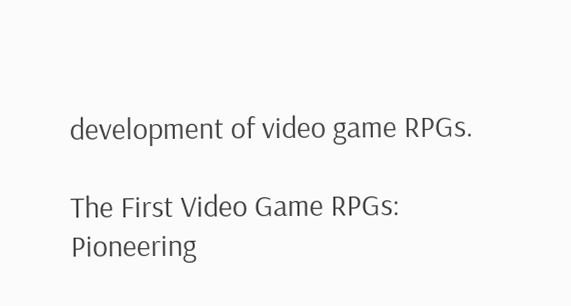development of video game RPGs.

The First Video Game RPGs: Pioneering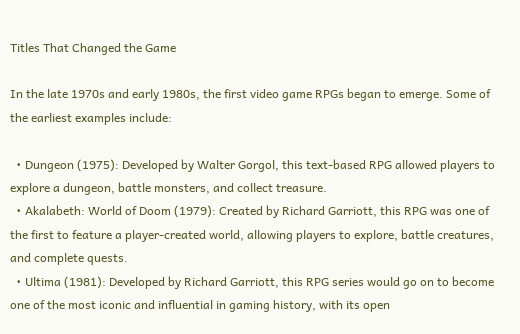Titles That Changed the Game

In the late 1970s and early 1980s, the first video game RPGs began to emerge. Some of the earliest examples include:

  • Dungeon (1975): Developed by Walter Gorgol, this text-based RPG allowed players to explore a dungeon, battle monsters, and collect treasure.
  • Akalabeth: World of Doom (1979): Created by Richard Garriott, this RPG was one of the first to feature a player-created world, allowing players to explore, battle creatures, and complete quests.
  • Ultima (1981): Developed by Richard Garriott, this RPG series would go on to become one of the most iconic and influential in gaming history, with its open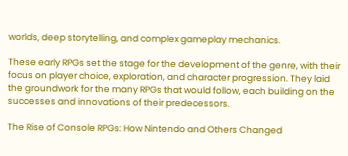worlds, deep storytelling, and complex gameplay mechanics.

These early RPGs set the stage for the development of the genre, with their focus on player choice, exploration, and character progression. They laid the groundwork for the many RPGs that would follow, each building on the successes and innovations of their predecessors.

The Rise of Console RPGs: How Nintendo and Others Changed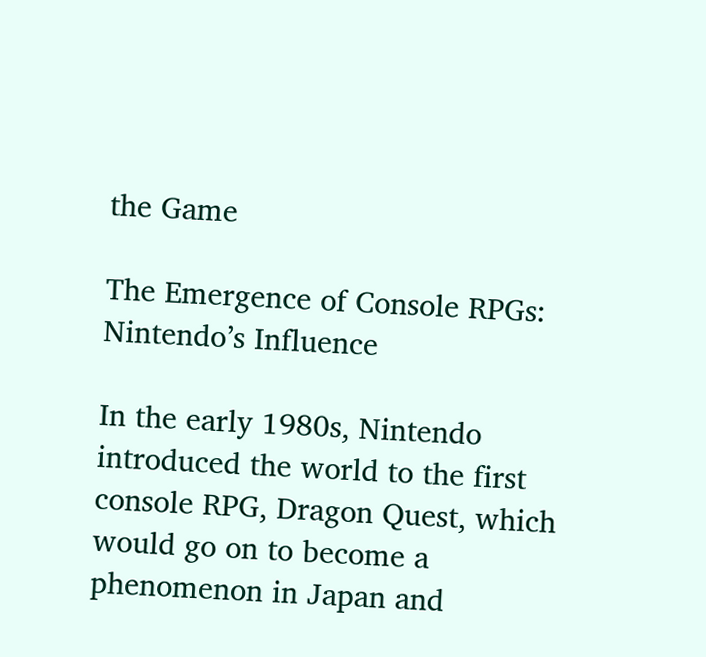the Game

The Emergence of Console RPGs: Nintendo’s Influence

In the early 1980s, Nintendo introduced the world to the first console RPG, Dragon Quest, which would go on to become a phenomenon in Japan and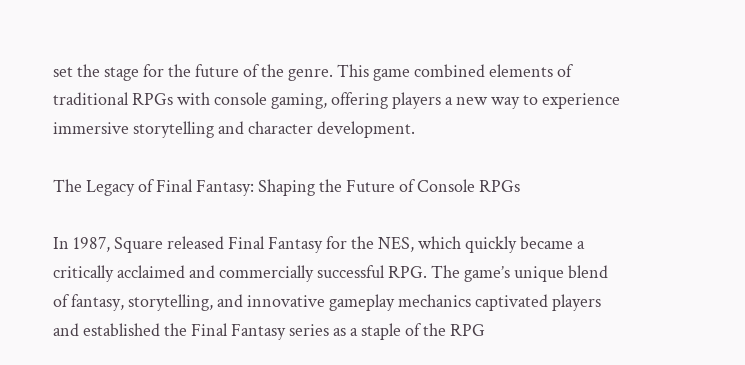set the stage for the future of the genre. This game combined elements of traditional RPGs with console gaming, offering players a new way to experience immersive storytelling and character development.

The Legacy of Final Fantasy: Shaping the Future of Console RPGs

In 1987, Square released Final Fantasy for the NES, which quickly became a critically acclaimed and commercially successful RPG. The game’s unique blend of fantasy, storytelling, and innovative gameplay mechanics captivated players and established the Final Fantasy series as a staple of the RPG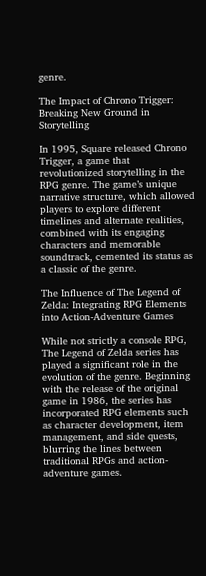genre.

The Impact of Chrono Trigger: Breaking New Ground in Storytelling

In 1995, Square released Chrono Trigger, a game that revolutionized storytelling in the RPG genre. The game’s unique narrative structure, which allowed players to explore different timelines and alternate realities, combined with its engaging characters and memorable soundtrack, cemented its status as a classic of the genre.

The Influence of The Legend of Zelda: Integrating RPG Elements into Action-Adventure Games

While not strictly a console RPG, The Legend of Zelda series has played a significant role in the evolution of the genre. Beginning with the release of the original game in 1986, the series has incorporated RPG elements such as character development, item management, and side quests, blurring the lines between traditional RPGs and action-adventure games.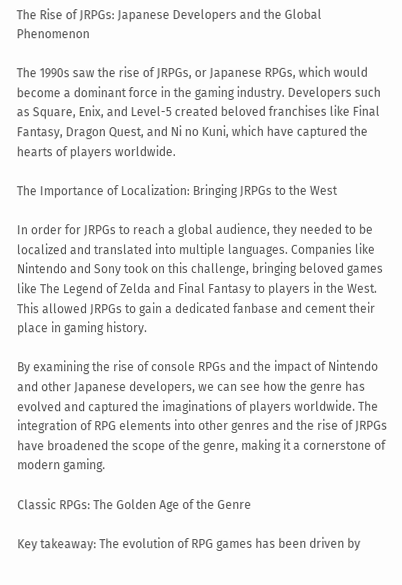The Rise of JRPGs: Japanese Developers and the Global Phenomenon

The 1990s saw the rise of JRPGs, or Japanese RPGs, which would become a dominant force in the gaming industry. Developers such as Square, Enix, and Level-5 created beloved franchises like Final Fantasy, Dragon Quest, and Ni no Kuni, which have captured the hearts of players worldwide.

The Importance of Localization: Bringing JRPGs to the West

In order for JRPGs to reach a global audience, they needed to be localized and translated into multiple languages. Companies like Nintendo and Sony took on this challenge, bringing beloved games like The Legend of Zelda and Final Fantasy to players in the West. This allowed JRPGs to gain a dedicated fanbase and cement their place in gaming history.

By examining the rise of console RPGs and the impact of Nintendo and other Japanese developers, we can see how the genre has evolved and captured the imaginations of players worldwide. The integration of RPG elements into other genres and the rise of JRPGs have broadened the scope of the genre, making it a cornerstone of modern gaming.

Classic RPGs: The Golden Age of the Genre

Key takeaway: The evolution of RPG games has been driven by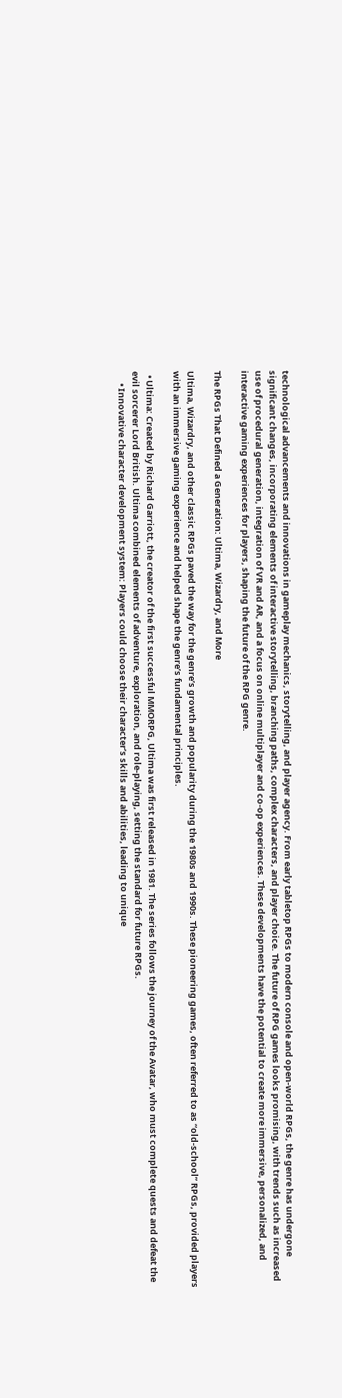technological advancements and innovations in gameplay mechanics, storytelling, and player agency. From early tabletop RPGs to modern console and open-world RPGs, the genre has undergone significant changes, incorporating elements of interactive storytelling, branching paths, complex characters, and player choice. The future of RPG games looks promising, with trends such as increased use of procedural generation, integration of VR and AR, and a focus on online multiplayer and co-op experiences. These developments have the potential to create more immersive, personalized, and interactive gaming experiences for players, shaping the future of the RPG genre.

The RPGs That Defined a Generation: Ultima, Wizardry, and More

Ultima, Wizardry, and other classic RPGs paved the way for the genre’s growth and popularity during the 1980s and 1990s. These pioneering games, often referred to as “old-school” RPGs, provided players with an immersive gaming experience and helped shape the genre’s fundamental principles.

  • Ultima: Created by Richard Garriott, the creator of the first successful MMORPG, Ultima was first released in 1981. The series follows the journey of the Avatar, who must complete quests and defeat the evil sorcerer Lord British. Ultima combined elements of adventure, exploration, and role-playing, setting the standard for future RPGs.
      • Innovative character development system: Players could choose their character’s skills and abilities, leading to unique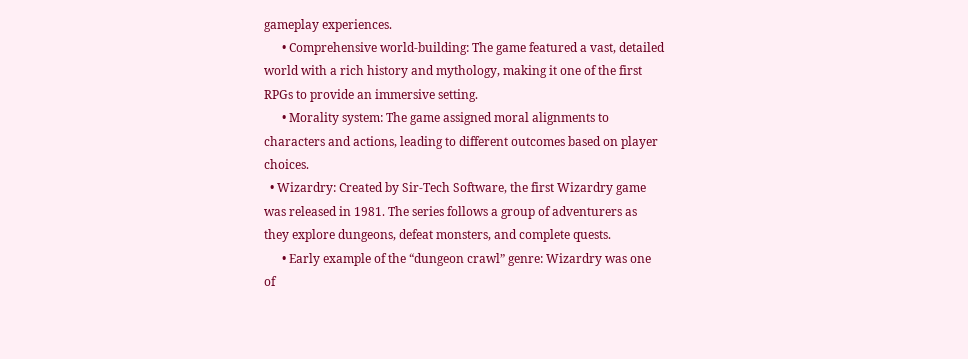gameplay experiences.
      • Comprehensive world-building: The game featured a vast, detailed world with a rich history and mythology, making it one of the first RPGs to provide an immersive setting.
      • Morality system: The game assigned moral alignments to characters and actions, leading to different outcomes based on player choices.
  • Wizardry: Created by Sir-Tech Software, the first Wizardry game was released in 1981. The series follows a group of adventurers as they explore dungeons, defeat monsters, and complete quests.
      • Early example of the “dungeon crawl” genre: Wizardry was one of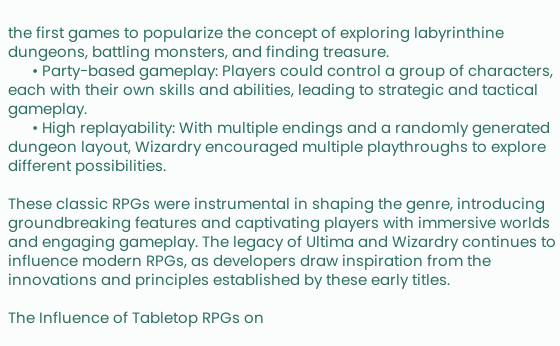the first games to popularize the concept of exploring labyrinthine dungeons, battling monsters, and finding treasure.
      • Party-based gameplay: Players could control a group of characters, each with their own skills and abilities, leading to strategic and tactical gameplay.
      • High replayability: With multiple endings and a randomly generated dungeon layout, Wizardry encouraged multiple playthroughs to explore different possibilities.

These classic RPGs were instrumental in shaping the genre, introducing groundbreaking features and captivating players with immersive worlds and engaging gameplay. The legacy of Ultima and Wizardry continues to influence modern RPGs, as developers draw inspiration from the innovations and principles established by these early titles.

The Influence of Tabletop RPGs on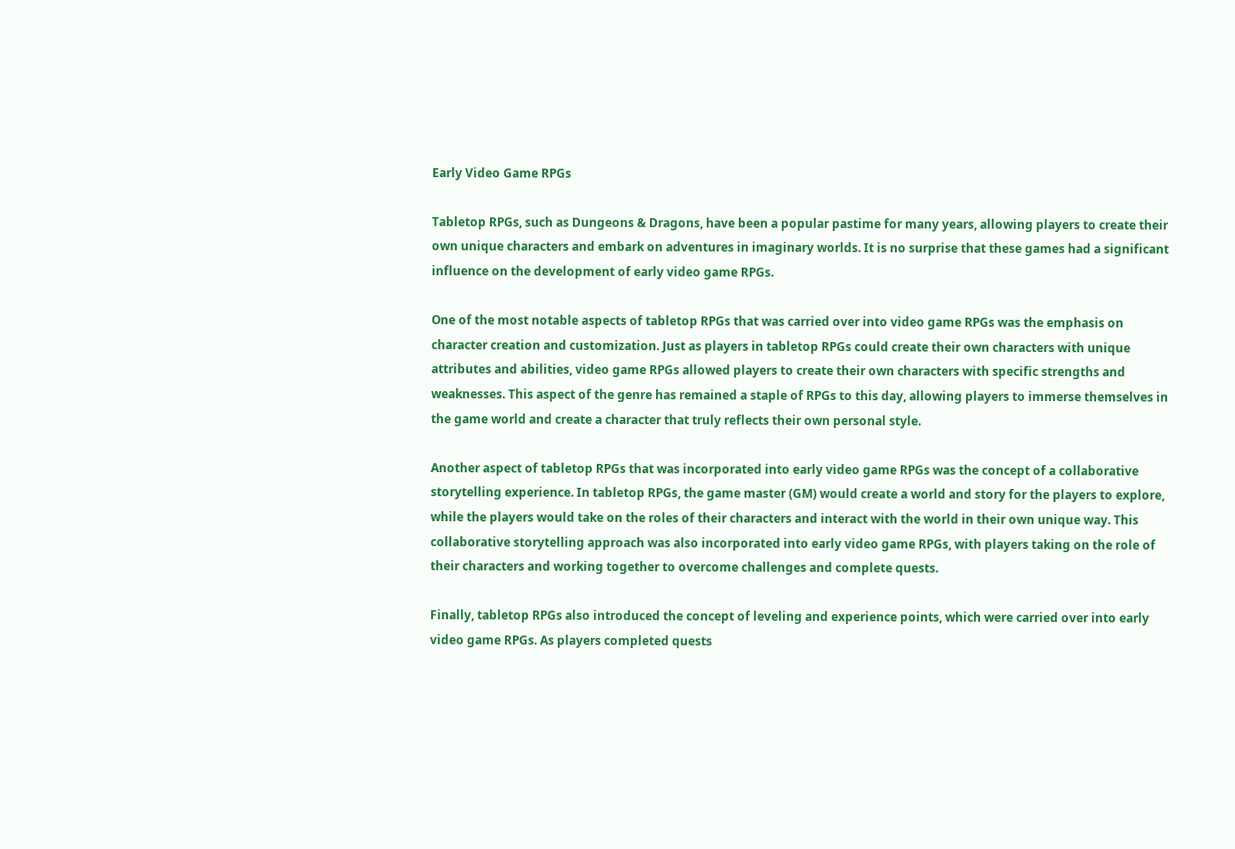Early Video Game RPGs

Tabletop RPGs, such as Dungeons & Dragons, have been a popular pastime for many years, allowing players to create their own unique characters and embark on adventures in imaginary worlds. It is no surprise that these games had a significant influence on the development of early video game RPGs.

One of the most notable aspects of tabletop RPGs that was carried over into video game RPGs was the emphasis on character creation and customization. Just as players in tabletop RPGs could create their own characters with unique attributes and abilities, video game RPGs allowed players to create their own characters with specific strengths and weaknesses. This aspect of the genre has remained a staple of RPGs to this day, allowing players to immerse themselves in the game world and create a character that truly reflects their own personal style.

Another aspect of tabletop RPGs that was incorporated into early video game RPGs was the concept of a collaborative storytelling experience. In tabletop RPGs, the game master (GM) would create a world and story for the players to explore, while the players would take on the roles of their characters and interact with the world in their own unique way. This collaborative storytelling approach was also incorporated into early video game RPGs, with players taking on the role of their characters and working together to overcome challenges and complete quests.

Finally, tabletop RPGs also introduced the concept of leveling and experience points, which were carried over into early video game RPGs. As players completed quests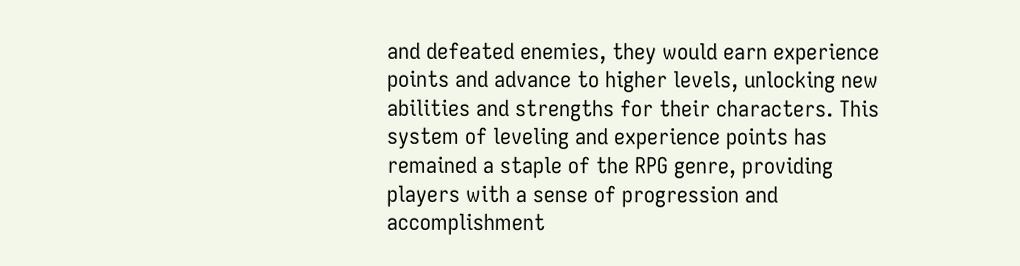and defeated enemies, they would earn experience points and advance to higher levels, unlocking new abilities and strengths for their characters. This system of leveling and experience points has remained a staple of the RPG genre, providing players with a sense of progression and accomplishment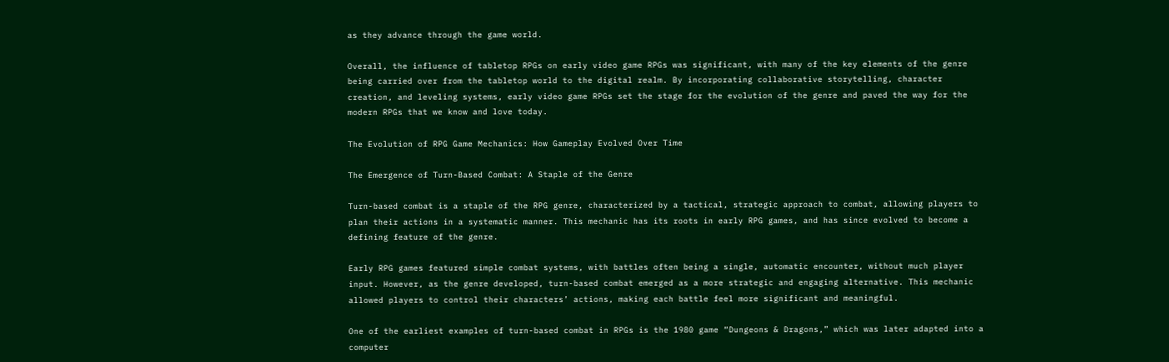as they advance through the game world.

Overall, the influence of tabletop RPGs on early video game RPGs was significant, with many of the key elements of the genre being carried over from the tabletop world to the digital realm. By incorporating collaborative storytelling, character creation, and leveling systems, early video game RPGs set the stage for the evolution of the genre and paved the way for the modern RPGs that we know and love today.

The Evolution of RPG Game Mechanics: How Gameplay Evolved Over Time

The Emergence of Turn-Based Combat: A Staple of the Genre

Turn-based combat is a staple of the RPG genre, characterized by a tactical, strategic approach to combat, allowing players to plan their actions in a systematic manner. This mechanic has its roots in early RPG games, and has since evolved to become a defining feature of the genre.

Early RPG games featured simple combat systems, with battles often being a single, automatic encounter, without much player input. However, as the genre developed, turn-based combat emerged as a more strategic and engaging alternative. This mechanic allowed players to control their characters’ actions, making each battle feel more significant and meaningful.

One of the earliest examples of turn-based combat in RPGs is the 1980 game “Dungeons & Dragons,” which was later adapted into a computer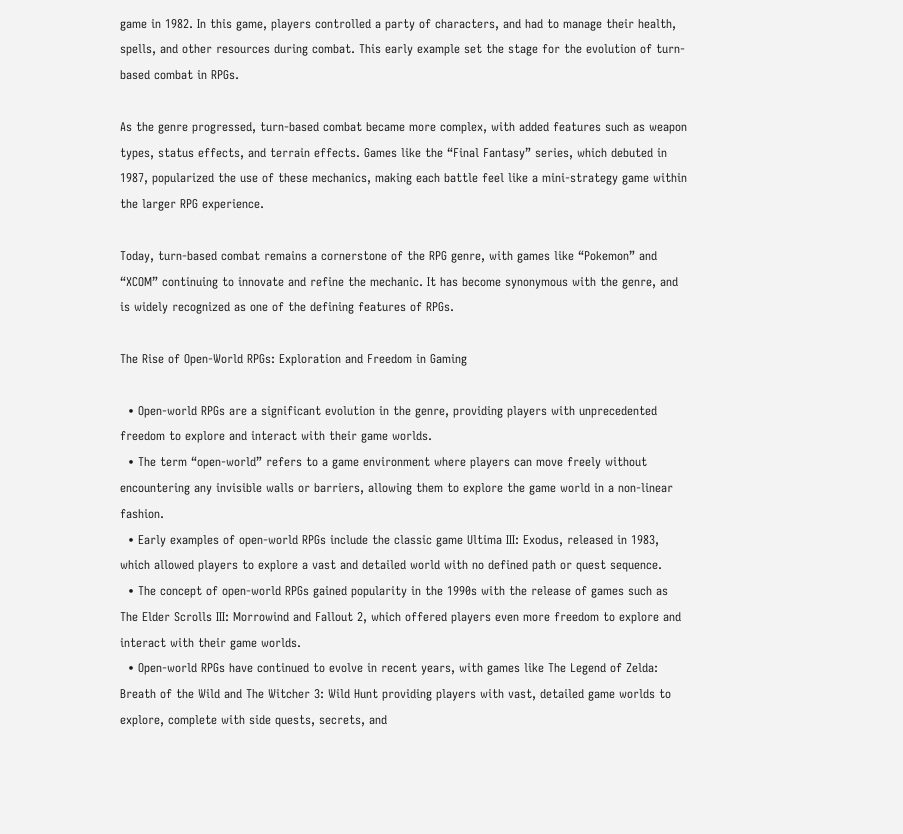game in 1982. In this game, players controlled a party of characters, and had to manage their health, spells, and other resources during combat. This early example set the stage for the evolution of turn-based combat in RPGs.

As the genre progressed, turn-based combat became more complex, with added features such as weapon types, status effects, and terrain effects. Games like the “Final Fantasy” series, which debuted in 1987, popularized the use of these mechanics, making each battle feel like a mini-strategy game within the larger RPG experience.

Today, turn-based combat remains a cornerstone of the RPG genre, with games like “Pokemon” and “XCOM” continuing to innovate and refine the mechanic. It has become synonymous with the genre, and is widely recognized as one of the defining features of RPGs.

The Rise of Open-World RPGs: Exploration and Freedom in Gaming

  • Open-world RPGs are a significant evolution in the genre, providing players with unprecedented freedom to explore and interact with their game worlds.
  • The term “open-world” refers to a game environment where players can move freely without encountering any invisible walls or barriers, allowing them to explore the game world in a non-linear fashion.
  • Early examples of open-world RPGs include the classic game Ultima III: Exodus, released in 1983, which allowed players to explore a vast and detailed world with no defined path or quest sequence.
  • The concept of open-world RPGs gained popularity in the 1990s with the release of games such as The Elder Scrolls III: Morrowind and Fallout 2, which offered players even more freedom to explore and interact with their game worlds.
  • Open-world RPGs have continued to evolve in recent years, with games like The Legend of Zelda: Breath of the Wild and The Witcher 3: Wild Hunt providing players with vast, detailed game worlds to explore, complete with side quests, secrets, and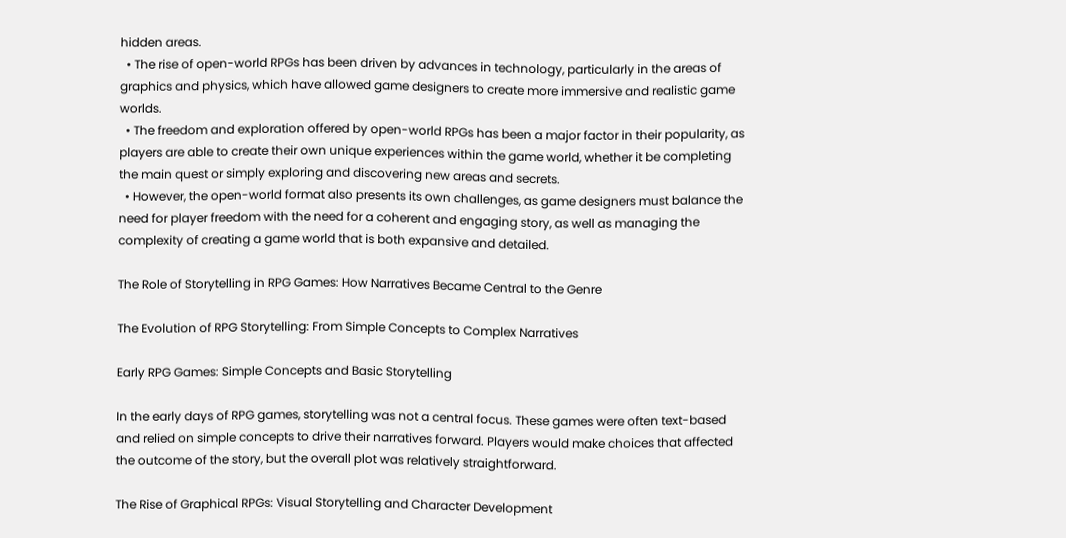hidden areas.
  • The rise of open-world RPGs has been driven by advances in technology, particularly in the areas of graphics and physics, which have allowed game designers to create more immersive and realistic game worlds.
  • The freedom and exploration offered by open-world RPGs has been a major factor in their popularity, as players are able to create their own unique experiences within the game world, whether it be completing the main quest or simply exploring and discovering new areas and secrets.
  • However, the open-world format also presents its own challenges, as game designers must balance the need for player freedom with the need for a coherent and engaging story, as well as managing the complexity of creating a game world that is both expansive and detailed.

The Role of Storytelling in RPG Games: How Narratives Became Central to the Genre

The Evolution of RPG Storytelling: From Simple Concepts to Complex Narratives

Early RPG Games: Simple Concepts and Basic Storytelling

In the early days of RPG games, storytelling was not a central focus. These games were often text-based and relied on simple concepts to drive their narratives forward. Players would make choices that affected the outcome of the story, but the overall plot was relatively straightforward.

The Rise of Graphical RPGs: Visual Storytelling and Character Development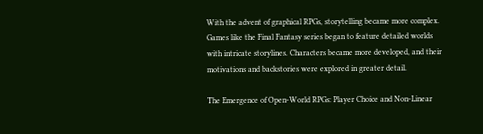With the advent of graphical RPGs, storytelling became more complex. Games like the Final Fantasy series began to feature detailed worlds with intricate storylines. Characters became more developed, and their motivations and backstories were explored in greater detail.

The Emergence of Open-World RPGs: Player Choice and Non-Linear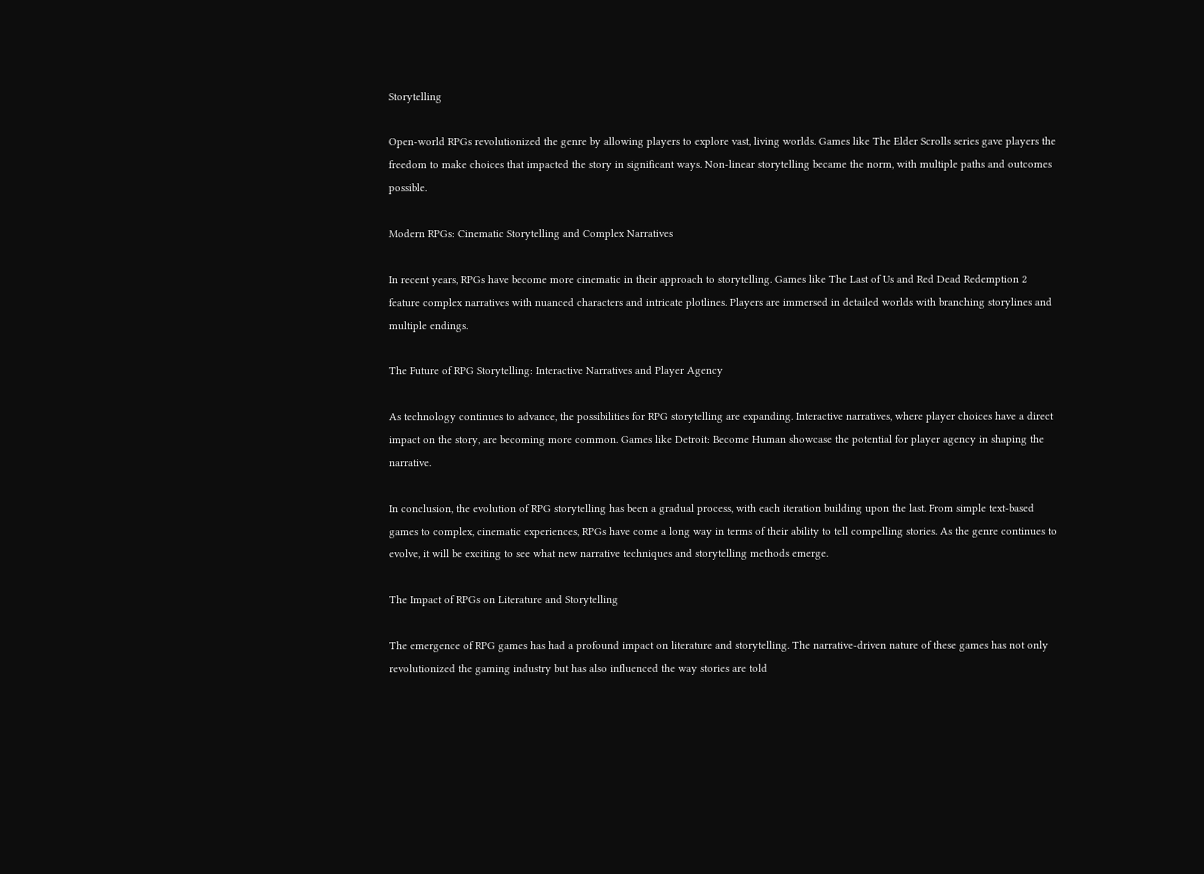Storytelling

Open-world RPGs revolutionized the genre by allowing players to explore vast, living worlds. Games like The Elder Scrolls series gave players the freedom to make choices that impacted the story in significant ways. Non-linear storytelling became the norm, with multiple paths and outcomes possible.

Modern RPGs: Cinematic Storytelling and Complex Narratives

In recent years, RPGs have become more cinematic in their approach to storytelling. Games like The Last of Us and Red Dead Redemption 2 feature complex narratives with nuanced characters and intricate plotlines. Players are immersed in detailed worlds with branching storylines and multiple endings.

The Future of RPG Storytelling: Interactive Narratives and Player Agency

As technology continues to advance, the possibilities for RPG storytelling are expanding. Interactive narratives, where player choices have a direct impact on the story, are becoming more common. Games like Detroit: Become Human showcase the potential for player agency in shaping the narrative.

In conclusion, the evolution of RPG storytelling has been a gradual process, with each iteration building upon the last. From simple text-based games to complex, cinematic experiences, RPGs have come a long way in terms of their ability to tell compelling stories. As the genre continues to evolve, it will be exciting to see what new narrative techniques and storytelling methods emerge.

The Impact of RPGs on Literature and Storytelling

The emergence of RPG games has had a profound impact on literature and storytelling. The narrative-driven nature of these games has not only revolutionized the gaming industry but has also influenced the way stories are told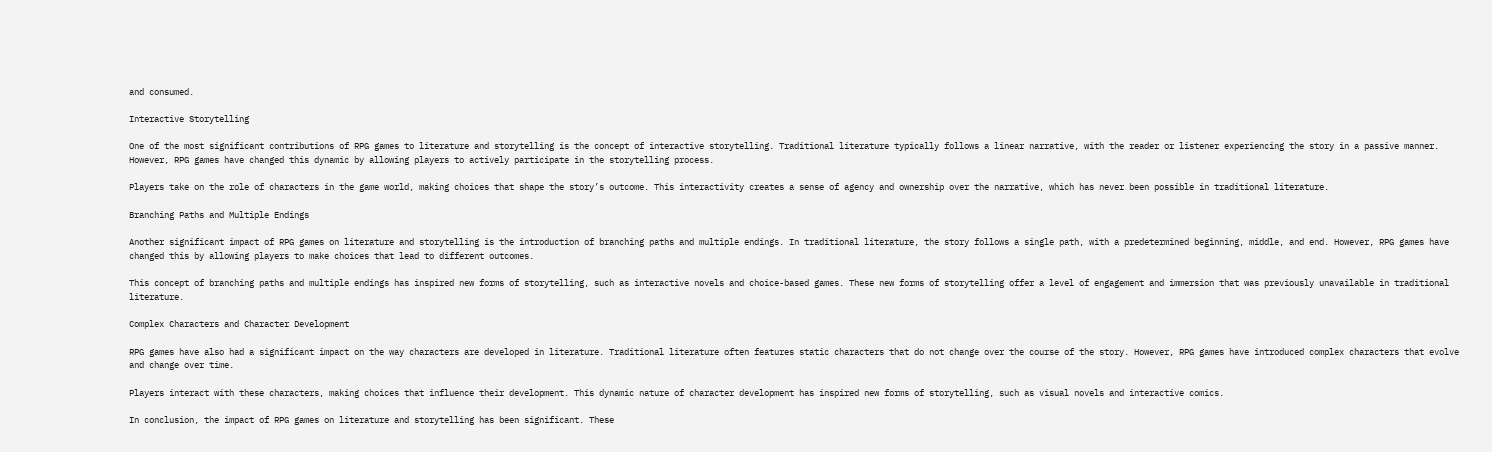and consumed.

Interactive Storytelling

One of the most significant contributions of RPG games to literature and storytelling is the concept of interactive storytelling. Traditional literature typically follows a linear narrative, with the reader or listener experiencing the story in a passive manner. However, RPG games have changed this dynamic by allowing players to actively participate in the storytelling process.

Players take on the role of characters in the game world, making choices that shape the story’s outcome. This interactivity creates a sense of agency and ownership over the narrative, which has never been possible in traditional literature.

Branching Paths and Multiple Endings

Another significant impact of RPG games on literature and storytelling is the introduction of branching paths and multiple endings. In traditional literature, the story follows a single path, with a predetermined beginning, middle, and end. However, RPG games have changed this by allowing players to make choices that lead to different outcomes.

This concept of branching paths and multiple endings has inspired new forms of storytelling, such as interactive novels and choice-based games. These new forms of storytelling offer a level of engagement and immersion that was previously unavailable in traditional literature.

Complex Characters and Character Development

RPG games have also had a significant impact on the way characters are developed in literature. Traditional literature often features static characters that do not change over the course of the story. However, RPG games have introduced complex characters that evolve and change over time.

Players interact with these characters, making choices that influence their development. This dynamic nature of character development has inspired new forms of storytelling, such as visual novels and interactive comics.

In conclusion, the impact of RPG games on literature and storytelling has been significant. These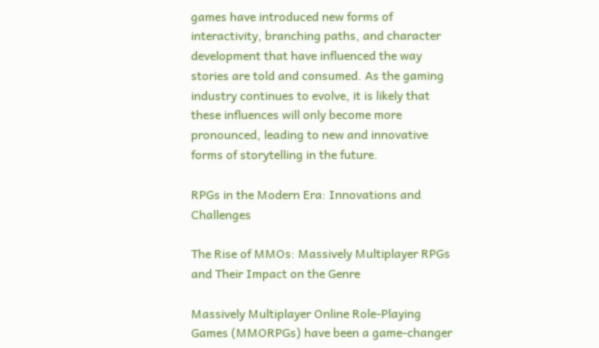games have introduced new forms of interactivity, branching paths, and character development that have influenced the way stories are told and consumed. As the gaming industry continues to evolve, it is likely that these influences will only become more pronounced, leading to new and innovative forms of storytelling in the future.

RPGs in the Modern Era: Innovations and Challenges

The Rise of MMOs: Massively Multiplayer RPGs and Their Impact on the Genre

Massively Multiplayer Online Role-Playing Games (MMORPGs) have been a game-changer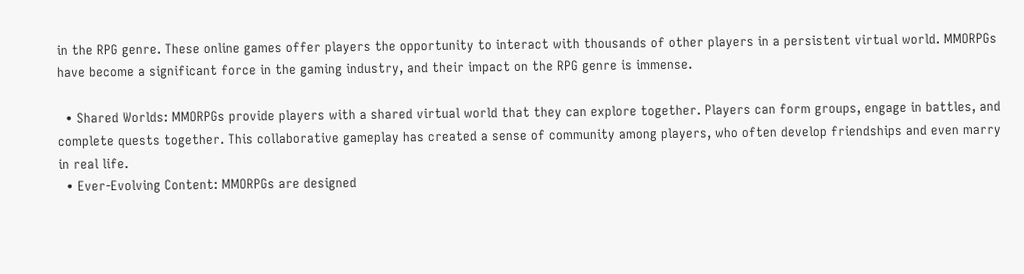in the RPG genre. These online games offer players the opportunity to interact with thousands of other players in a persistent virtual world. MMORPGs have become a significant force in the gaming industry, and their impact on the RPG genre is immense.

  • Shared Worlds: MMORPGs provide players with a shared virtual world that they can explore together. Players can form groups, engage in battles, and complete quests together. This collaborative gameplay has created a sense of community among players, who often develop friendships and even marry in real life.
  • Ever-Evolving Content: MMORPGs are designed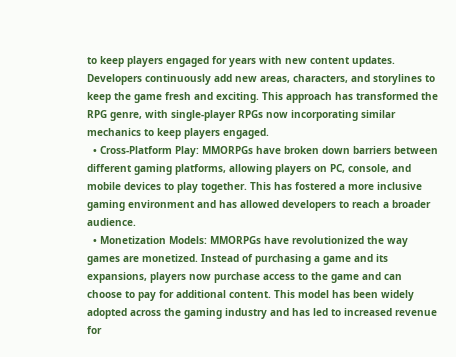to keep players engaged for years with new content updates. Developers continuously add new areas, characters, and storylines to keep the game fresh and exciting. This approach has transformed the RPG genre, with single-player RPGs now incorporating similar mechanics to keep players engaged.
  • Cross-Platform Play: MMORPGs have broken down barriers between different gaming platforms, allowing players on PC, console, and mobile devices to play together. This has fostered a more inclusive gaming environment and has allowed developers to reach a broader audience.
  • Monetization Models: MMORPGs have revolutionized the way games are monetized. Instead of purchasing a game and its expansions, players now purchase access to the game and can choose to pay for additional content. This model has been widely adopted across the gaming industry and has led to increased revenue for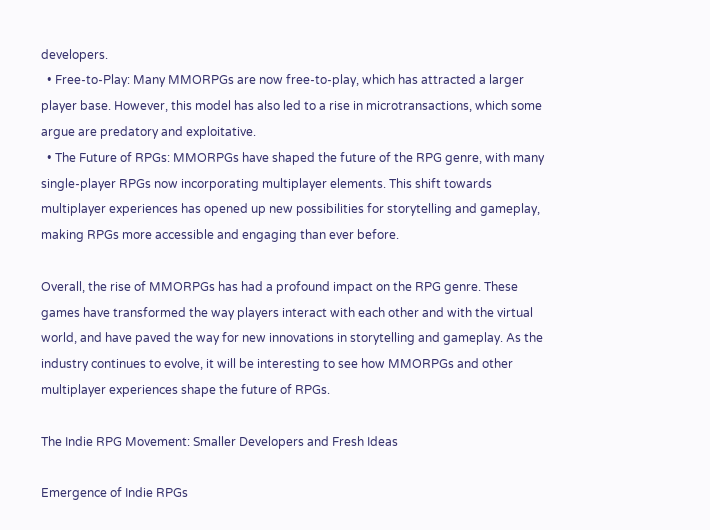developers.
  • Free-to-Play: Many MMORPGs are now free-to-play, which has attracted a larger player base. However, this model has also led to a rise in microtransactions, which some argue are predatory and exploitative.
  • The Future of RPGs: MMORPGs have shaped the future of the RPG genre, with many single-player RPGs now incorporating multiplayer elements. This shift towards multiplayer experiences has opened up new possibilities for storytelling and gameplay, making RPGs more accessible and engaging than ever before.

Overall, the rise of MMORPGs has had a profound impact on the RPG genre. These games have transformed the way players interact with each other and with the virtual world, and have paved the way for new innovations in storytelling and gameplay. As the industry continues to evolve, it will be interesting to see how MMORPGs and other multiplayer experiences shape the future of RPGs.

The Indie RPG Movement: Smaller Developers and Fresh Ideas

Emergence of Indie RPGs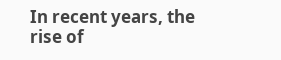In recent years, the rise of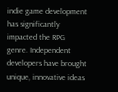indie game development has significantly impacted the RPG genre. Independent developers have brought unique, innovative ideas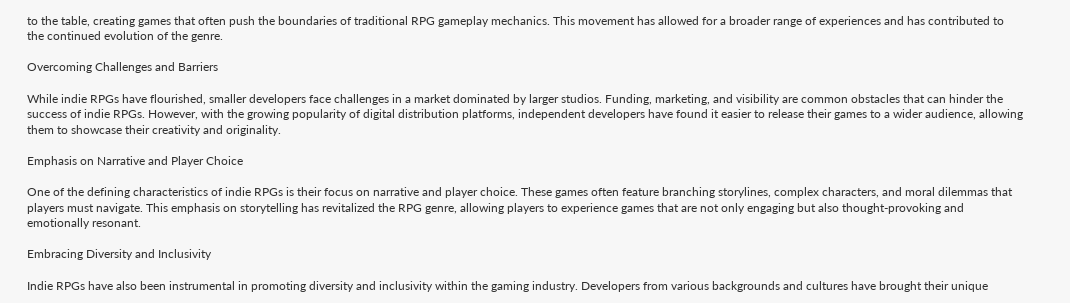to the table, creating games that often push the boundaries of traditional RPG gameplay mechanics. This movement has allowed for a broader range of experiences and has contributed to the continued evolution of the genre.

Overcoming Challenges and Barriers

While indie RPGs have flourished, smaller developers face challenges in a market dominated by larger studios. Funding, marketing, and visibility are common obstacles that can hinder the success of indie RPGs. However, with the growing popularity of digital distribution platforms, independent developers have found it easier to release their games to a wider audience, allowing them to showcase their creativity and originality.

Emphasis on Narrative and Player Choice

One of the defining characteristics of indie RPGs is their focus on narrative and player choice. These games often feature branching storylines, complex characters, and moral dilemmas that players must navigate. This emphasis on storytelling has revitalized the RPG genre, allowing players to experience games that are not only engaging but also thought-provoking and emotionally resonant.

Embracing Diversity and Inclusivity

Indie RPGs have also been instrumental in promoting diversity and inclusivity within the gaming industry. Developers from various backgrounds and cultures have brought their unique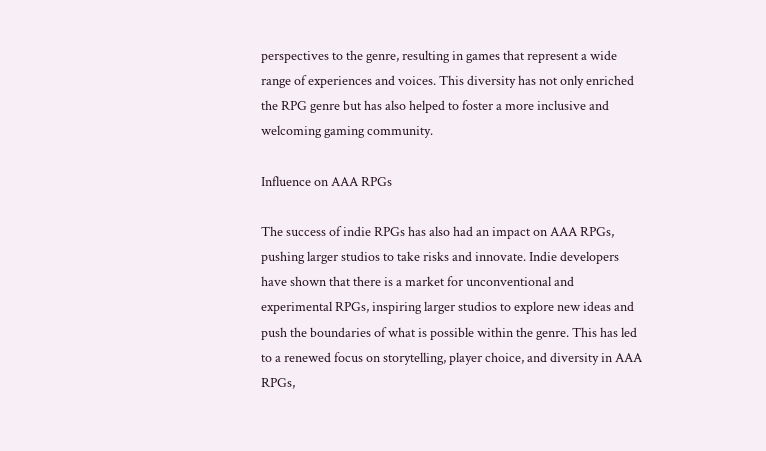perspectives to the genre, resulting in games that represent a wide range of experiences and voices. This diversity has not only enriched the RPG genre but has also helped to foster a more inclusive and welcoming gaming community.

Influence on AAA RPGs

The success of indie RPGs has also had an impact on AAA RPGs, pushing larger studios to take risks and innovate. Indie developers have shown that there is a market for unconventional and experimental RPGs, inspiring larger studios to explore new ideas and push the boundaries of what is possible within the genre. This has led to a renewed focus on storytelling, player choice, and diversity in AAA RPGs,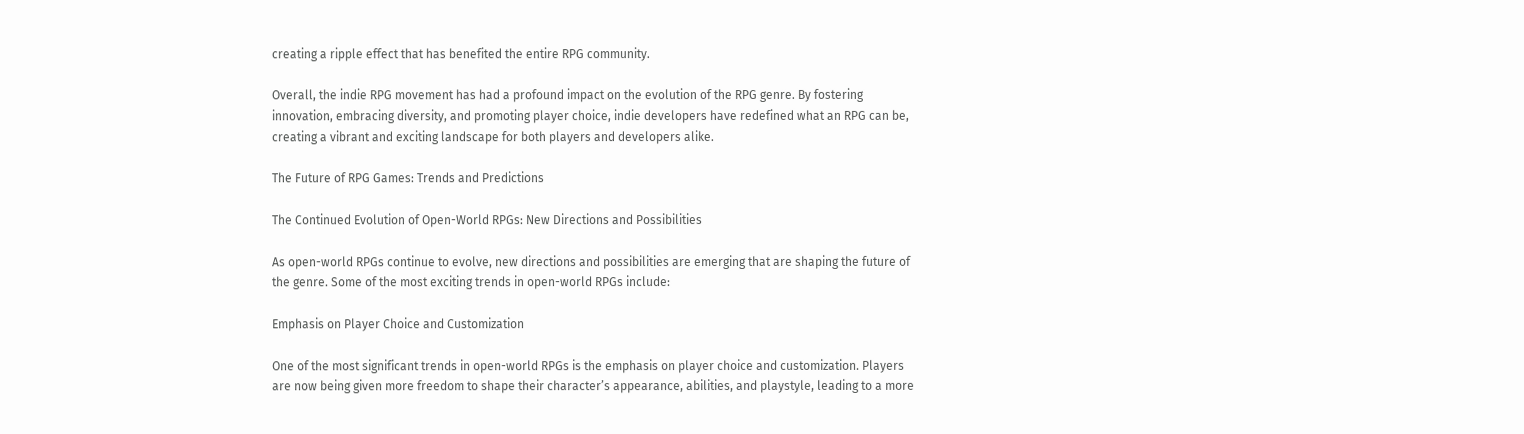creating a ripple effect that has benefited the entire RPG community.

Overall, the indie RPG movement has had a profound impact on the evolution of the RPG genre. By fostering innovation, embracing diversity, and promoting player choice, indie developers have redefined what an RPG can be, creating a vibrant and exciting landscape for both players and developers alike.

The Future of RPG Games: Trends and Predictions

The Continued Evolution of Open-World RPGs: New Directions and Possibilities

As open-world RPGs continue to evolve, new directions and possibilities are emerging that are shaping the future of the genre. Some of the most exciting trends in open-world RPGs include:

Emphasis on Player Choice and Customization

One of the most significant trends in open-world RPGs is the emphasis on player choice and customization. Players are now being given more freedom to shape their character’s appearance, abilities, and playstyle, leading to a more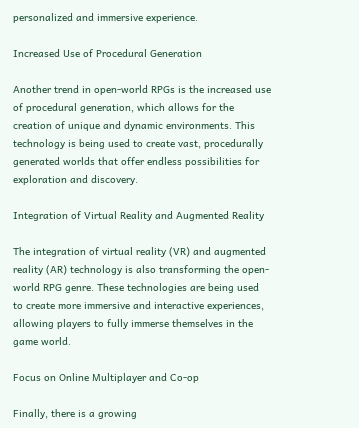personalized and immersive experience.

Increased Use of Procedural Generation

Another trend in open-world RPGs is the increased use of procedural generation, which allows for the creation of unique and dynamic environments. This technology is being used to create vast, procedurally generated worlds that offer endless possibilities for exploration and discovery.

Integration of Virtual Reality and Augmented Reality

The integration of virtual reality (VR) and augmented reality (AR) technology is also transforming the open-world RPG genre. These technologies are being used to create more immersive and interactive experiences, allowing players to fully immerse themselves in the game world.

Focus on Online Multiplayer and Co-op

Finally, there is a growing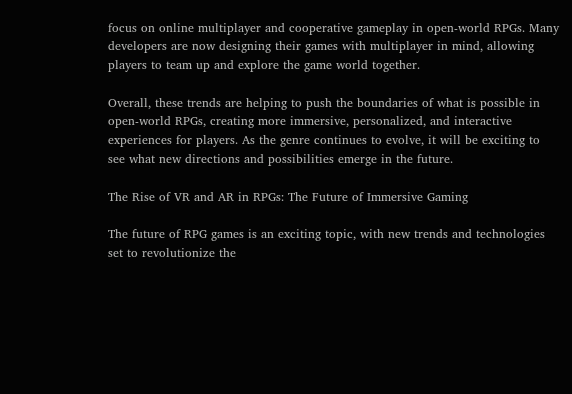focus on online multiplayer and cooperative gameplay in open-world RPGs. Many developers are now designing their games with multiplayer in mind, allowing players to team up and explore the game world together.

Overall, these trends are helping to push the boundaries of what is possible in open-world RPGs, creating more immersive, personalized, and interactive experiences for players. As the genre continues to evolve, it will be exciting to see what new directions and possibilities emerge in the future.

The Rise of VR and AR in RPGs: The Future of Immersive Gaming

The future of RPG games is an exciting topic, with new trends and technologies set to revolutionize the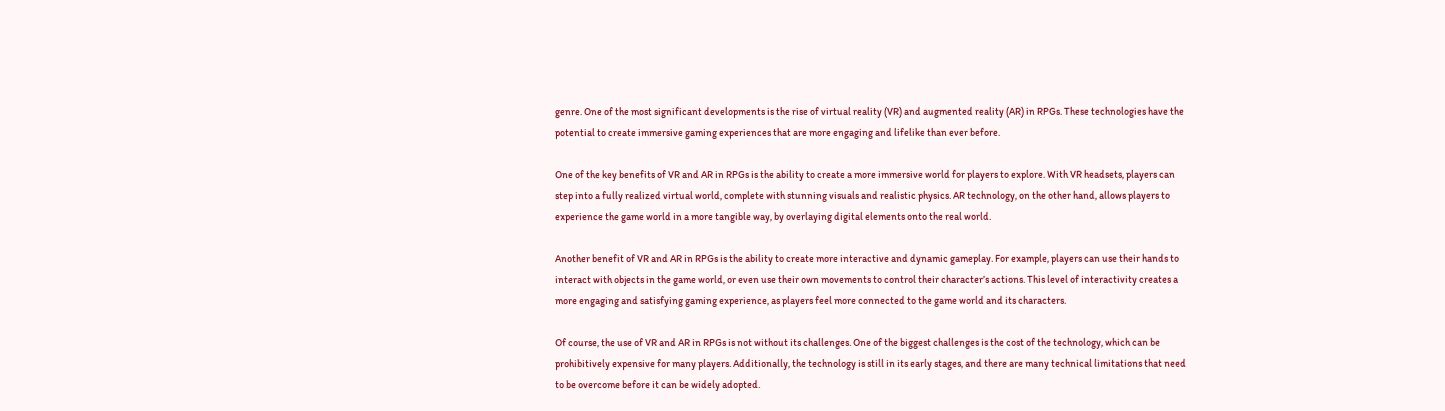genre. One of the most significant developments is the rise of virtual reality (VR) and augmented reality (AR) in RPGs. These technologies have the potential to create immersive gaming experiences that are more engaging and lifelike than ever before.

One of the key benefits of VR and AR in RPGs is the ability to create a more immersive world for players to explore. With VR headsets, players can step into a fully realized virtual world, complete with stunning visuals and realistic physics. AR technology, on the other hand, allows players to experience the game world in a more tangible way, by overlaying digital elements onto the real world.

Another benefit of VR and AR in RPGs is the ability to create more interactive and dynamic gameplay. For example, players can use their hands to interact with objects in the game world, or even use their own movements to control their character’s actions. This level of interactivity creates a more engaging and satisfying gaming experience, as players feel more connected to the game world and its characters.

Of course, the use of VR and AR in RPGs is not without its challenges. One of the biggest challenges is the cost of the technology, which can be prohibitively expensive for many players. Additionally, the technology is still in its early stages, and there are many technical limitations that need to be overcome before it can be widely adopted.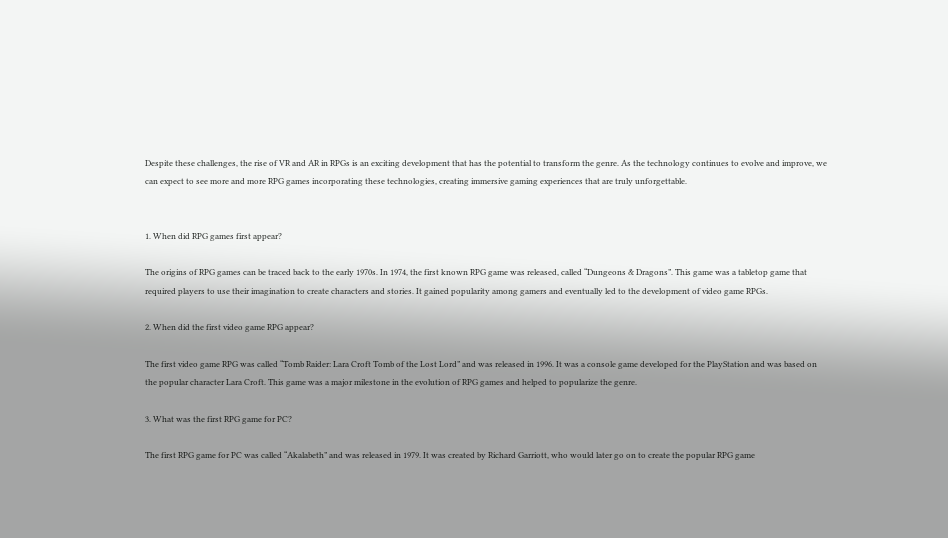Despite these challenges, the rise of VR and AR in RPGs is an exciting development that has the potential to transform the genre. As the technology continues to evolve and improve, we can expect to see more and more RPG games incorporating these technologies, creating immersive gaming experiences that are truly unforgettable.


1. When did RPG games first appear?

The origins of RPG games can be traced back to the early 1970s. In 1974, the first known RPG game was released, called “Dungeons & Dragons”. This game was a tabletop game that required players to use their imagination to create characters and stories. It gained popularity among gamers and eventually led to the development of video game RPGs.

2. When did the first video game RPG appear?

The first video game RPG was called “Tomb Raider: Lara Croft Tomb of the Lost Lord” and was released in 1996. It was a console game developed for the PlayStation and was based on the popular character Lara Croft. This game was a major milestone in the evolution of RPG games and helped to popularize the genre.

3. What was the first RPG game for PC?

The first RPG game for PC was called “Akalabeth” and was released in 1979. It was created by Richard Garriott, who would later go on to create the popular RPG game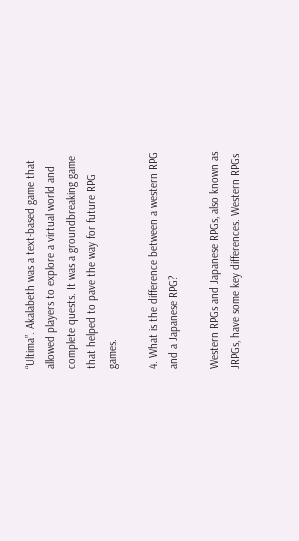“Ultima”. Akalabeth was a text-based game that allowed players to explore a virtual world and complete quests. It was a groundbreaking game that helped to pave the way for future RPG games.

4. What is the difference between a western RPG and a Japanese RPG?

Western RPGs and Japanese RPGs, also known as JRPGs, have some key differences. Western RPGs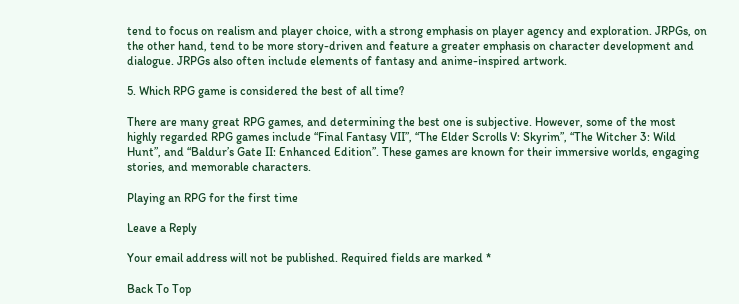tend to focus on realism and player choice, with a strong emphasis on player agency and exploration. JRPGs, on the other hand, tend to be more story-driven and feature a greater emphasis on character development and dialogue. JRPGs also often include elements of fantasy and anime-inspired artwork.

5. Which RPG game is considered the best of all time?

There are many great RPG games, and determining the best one is subjective. However, some of the most highly regarded RPG games include “Final Fantasy VII”, “The Elder Scrolls V: Skyrim”, “The Witcher 3: Wild Hunt”, and “Baldur’s Gate II: Enhanced Edition”. These games are known for their immersive worlds, engaging stories, and memorable characters.

Playing an RPG for the first time

Leave a Reply

Your email address will not be published. Required fields are marked *

Back To Top